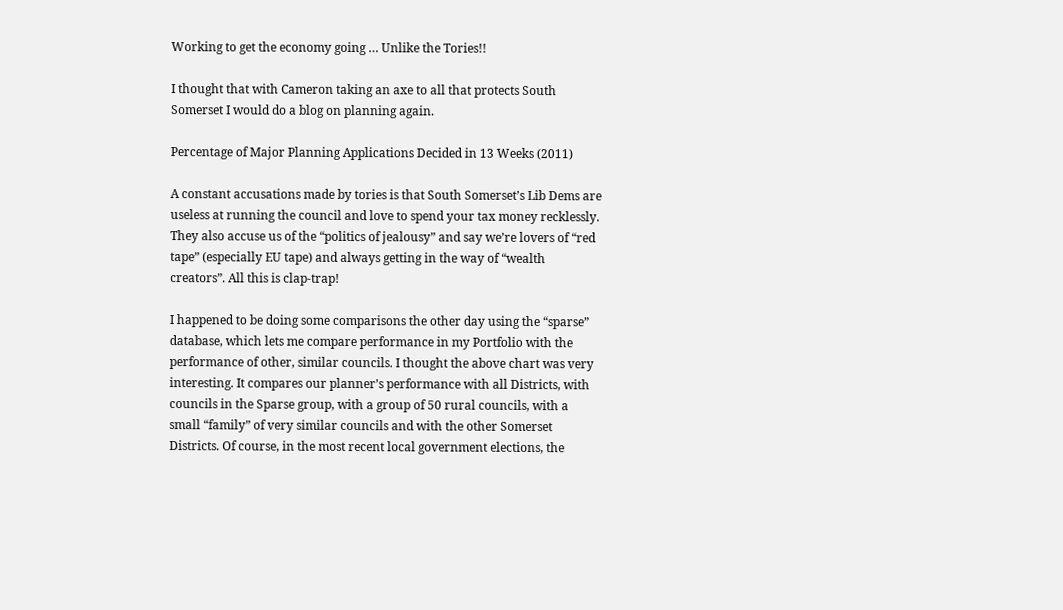Working to get the economy going … Unlike the Tories!!

I thought that with Cameron taking an axe to all that protects South Somerset I would do a blog on planning again.

Percentage of Major Planning Applications Decided in 13 Weeks (2011)

A constant accusations made by tories is that South Somerset’s Lib Dems are useless at running the council and love to spend your tax money recklessly. They also accuse us of the “politics of jealousy” and say we’re lovers of “red tape” (especially EU tape) and always getting in the way of “wealth creators”. All this is clap-trap!

I happened to be doing some comparisons the other day using the “sparse” database, which lets me compare performance in my Portfolio with the performance of other, similar councils. I thought the above chart was very interesting. It compares our planner’s performance with all Districts, with councils in the Sparse group, with a group of 50 rural councils, with a small “family” of very similar councils and with the other Somerset Districts. Of course, in the most recent local government elections, the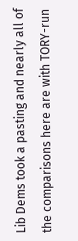Lib Dems took a pasting and nearly all of the comparisons here are with TORY-run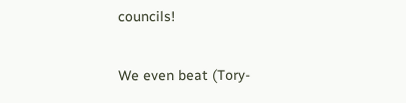councils!

We even beat (Tory-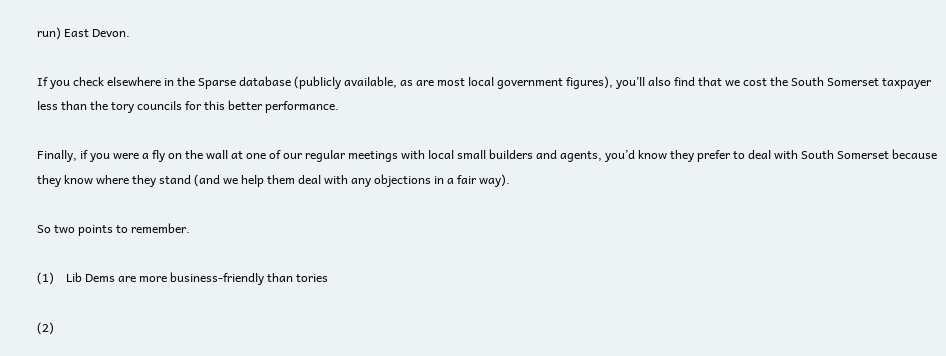run) East Devon.

If you check elsewhere in the Sparse database (publicly available, as are most local government figures), you’ll also find that we cost the South Somerset taxpayer less than the tory councils for this better performance.

Finally, if you were a fly on the wall at one of our regular meetings with local small builders and agents, you’d know they prefer to deal with South Somerset because they know where they stand (and we help them deal with any objections in a fair way).

So two points to remember.

(1)    Lib Dems are more business-friendly than tories

(2)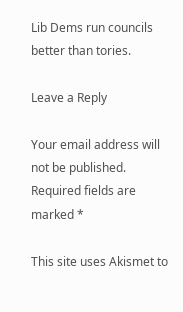Lib Dems run councils better than tories.

Leave a Reply

Your email address will not be published. Required fields are marked *

This site uses Akismet to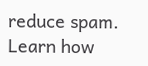reduce spam. Learn how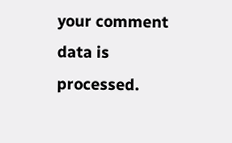your comment data is processed.